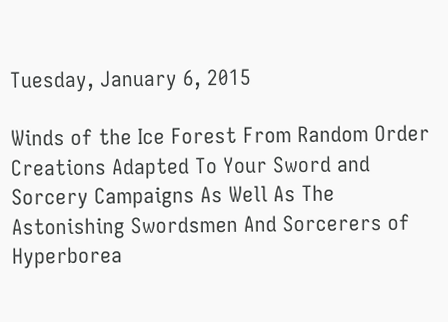Tuesday, January 6, 2015

Winds of the Ice Forest From Random Order Creations Adapted To Your Sword and Sorcery Campaigns As Well As The Astonishing Swordsmen And Sorcerers of Hyperborea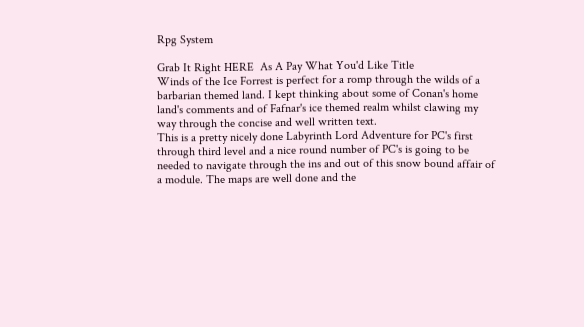Rpg System

Grab It Right HERE  As A Pay What You'd Like Title
Winds of the Ice Forrest is perfect for a romp through the wilds of a barbarian themed land. I kept thinking about some of Conan's home land's comments and of Fafnar's ice themed realm whilst clawing my way through the concise and well written text.
This is a pretty nicely done Labyrinth Lord Adventure for PC's first through third level and a nice round number of PC's is going to be needed to navigate through the ins and out of this snow bound affair of a module. The maps are well done and the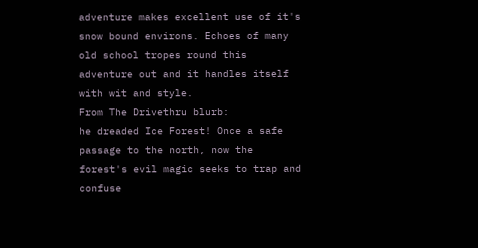adventure makes excellent use of it's snow bound environs. Echoes of many old school tropes round this adventure out and it handles itself with wit and style.
From The Drivethru blurb:
he dreaded Ice Forest! Once a safe passage to the north, now the forest's evil magic seeks to trap and confuse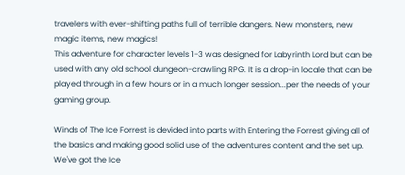travelers with ever-shifting paths full of terrible dangers. New monsters, new magic items, new magics!
This adventure for character levels 1-3 was designed for Labyrinth Lord but can be used with any old school dungeon-crawling RPG. It is a drop-in locale that can be played through in a few hours or in a much longer session...per the needs of your gaming group.

Winds of The Ice Forrest is devided into parts with Entering the Forrest giving all of the basics and making good solid use of the adventures content and the set up. We've got the Ice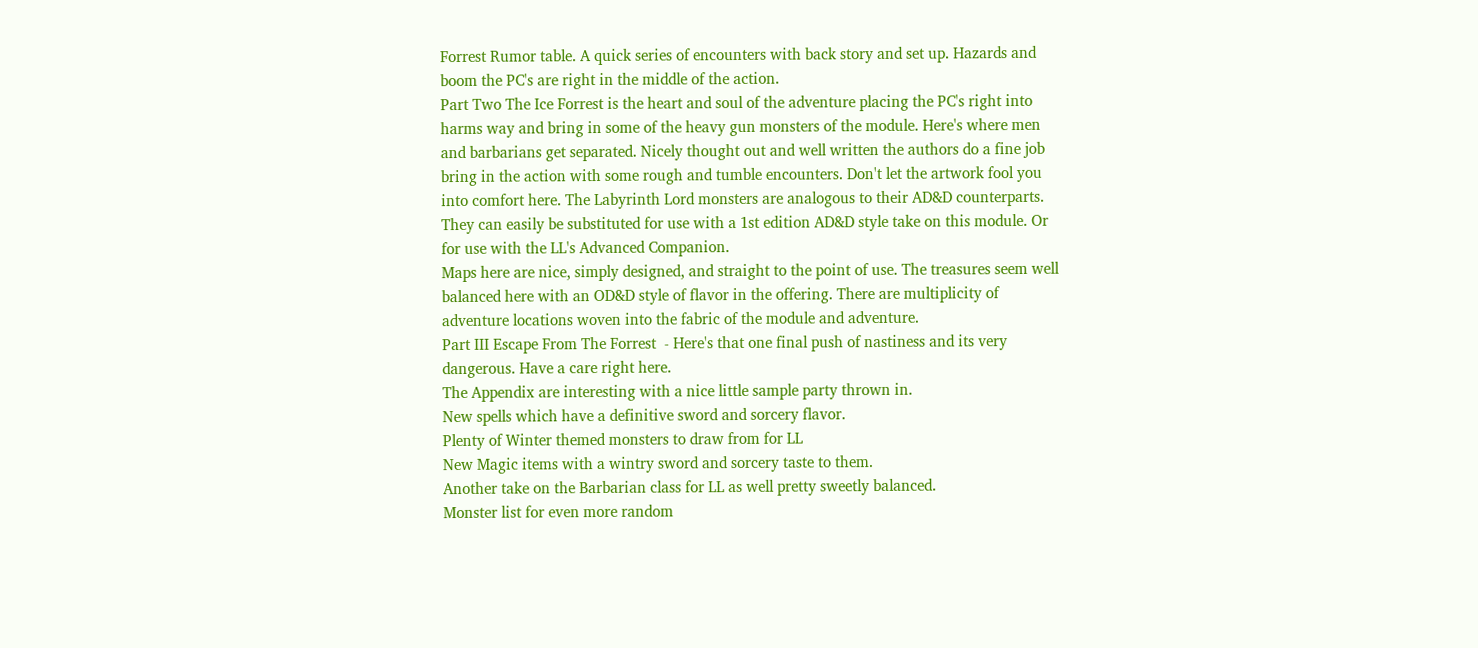Forrest Rumor table. A quick series of encounters with back story and set up. Hazards and boom the PC's are right in the middle of the action.
Part Two The Ice Forrest is the heart and soul of the adventure placing the PC's right into harms way and bring in some of the heavy gun monsters of the module. Here's where men and barbarians get separated. Nicely thought out and well written the authors do a fine job bring in the action with some rough and tumble encounters. Don't let the artwork fool you into comfort here. The Labyrinth Lord monsters are analogous to their AD&D counterparts. They can easily be substituted for use with a 1st edition AD&D style take on this module. Or for use with the LL's Advanced Companion.
Maps here are nice, simply designed, and straight to the point of use. The treasures seem well balanced here with an OD&D style of flavor in the offering. There are multiplicity of adventure locations woven into the fabric of the module and adventure.
Part III Escape From The Forrest  - Here's that one final push of nastiness and its very dangerous. Have a care right here.
The Appendix are interesting with a nice little sample party thrown in.
New spells which have a definitive sword and sorcery flavor.
Plenty of Winter themed monsters to draw from for LL
New Magic items with a wintry sword and sorcery taste to them.
Another take on the Barbarian class for LL as well pretty sweetly balanced.
Monster list for even more random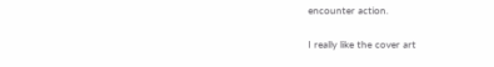encounter action.

I really like the cover art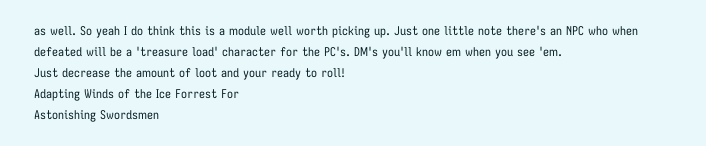as well. So yeah I do think this is a module well worth picking up. Just one little note there's an NPC who when defeated will be a 'treasure load' character for the PC's. DM's you'll know em when you see 'em.
Just decrease the amount of loot and your ready to roll!
Adapting Winds of the Ice Forrest For
Astonishing Swordsmen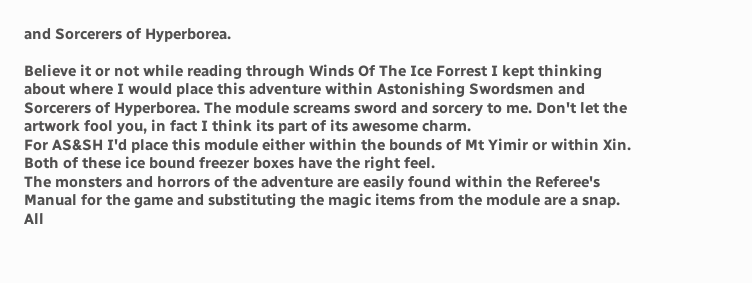and Sorcerers of Hyperborea.

Believe it or not while reading through Winds Of The Ice Forrest I kept thinking about where I would place this adventure within Astonishing Swordsmen and Sorcerers of Hyperborea. The module screams sword and sorcery to me. Don't let the artwork fool you, in fact I think its part of its awesome charm.
For AS&SH I'd place this module either within the bounds of Mt Yimir or within Xin. Both of these ice bound freezer boxes have the right feel.
The monsters and horrors of the adventure are easily found within the Referee's Manual for the game and substituting the magic items from the module are a snap. All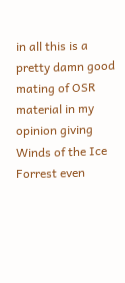in all this is a pretty damn good mating of OSR material in my opinion giving Winds of the Ice Forrest even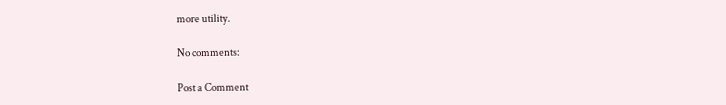more utility.

No comments:

Post a Comment